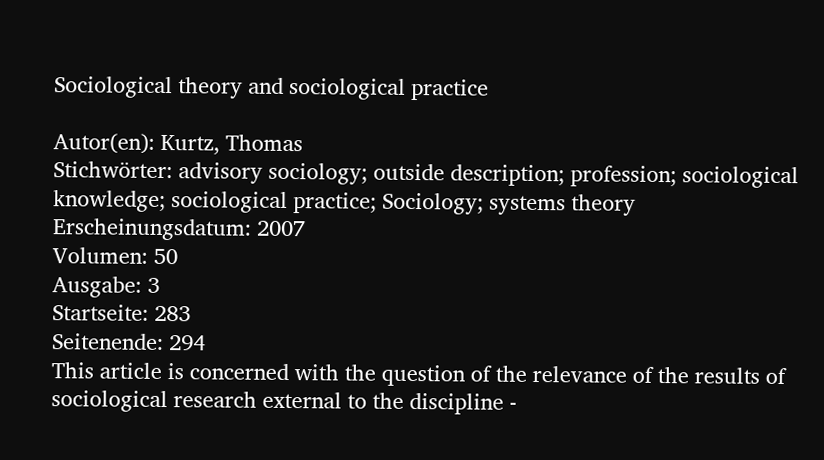Sociological theory and sociological practice

Autor(en): Kurtz, Thomas
Stichwörter: advisory sociology; outside description; profession; sociological knowledge; sociological practice; Sociology; systems theory
Erscheinungsdatum: 2007
Volumen: 50
Ausgabe: 3
Startseite: 283
Seitenende: 294
This article is concerned with the question of the relevance of the results of sociological research external to the discipline -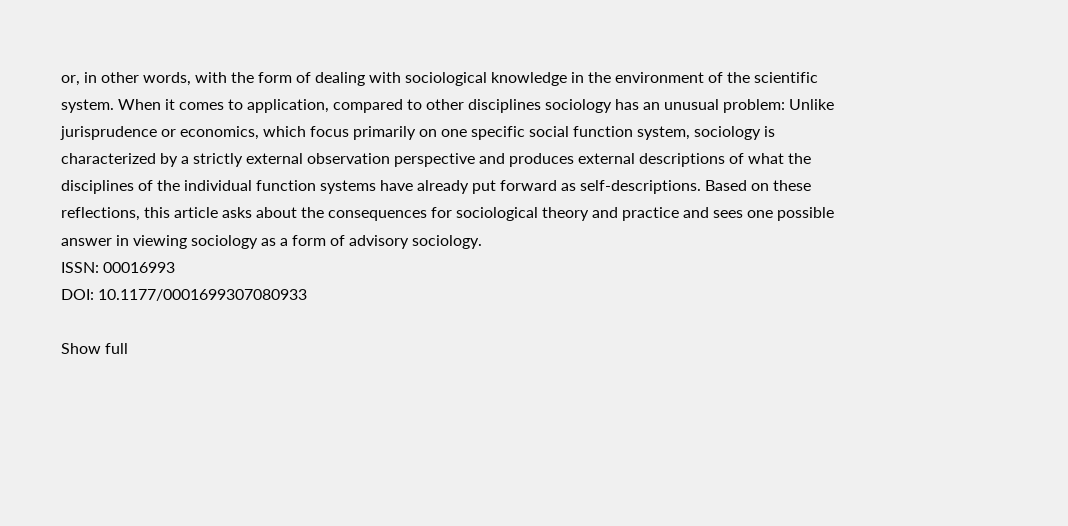or, in other words, with the form of dealing with sociological knowledge in the environment of the scientific system. When it comes to application, compared to other disciplines sociology has an unusual problem: Unlike jurisprudence or economics, which focus primarily on one specific social function system, sociology is characterized by a strictly external observation perspective and produces external descriptions of what the disciplines of the individual function systems have already put forward as self-descriptions. Based on these reflections, this article asks about the consequences for sociological theory and practice and sees one possible answer in viewing sociology as a form of advisory sociology.
ISSN: 00016993
DOI: 10.1177/0001699307080933

Show full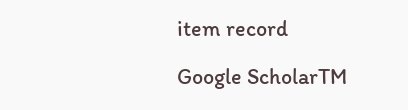item record

Google ScholarTM